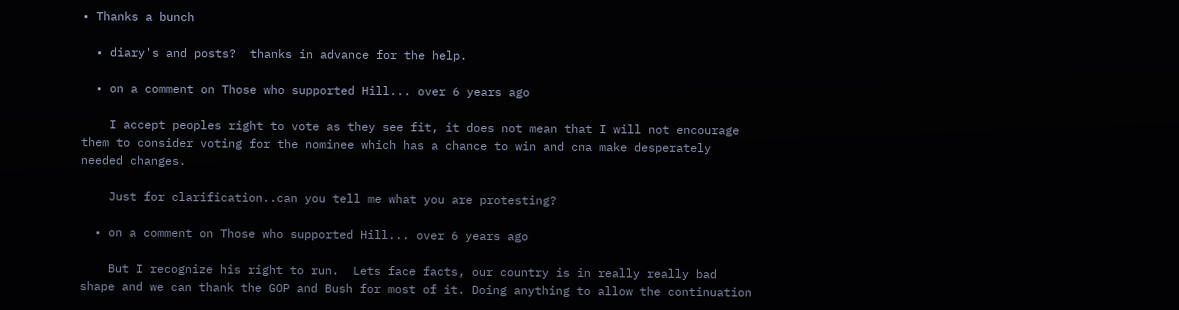• Thanks a bunch

  • diary's and posts?  thanks in advance for the help.

  • on a comment on Those who supported Hill... over 6 years ago

    I accept peoples right to vote as they see fit, it does not mean that I will not encourage them to consider voting for the nominee which has a chance to win and cna make desperately needed changes.

    Just for clarification..can you tell me what you are protesting?

  • on a comment on Those who supported Hill... over 6 years ago

    But I recognize his right to run.  Lets face facts, our country is in really really bad shape and we can thank the GOP and Bush for most of it. Doing anything to allow the continuation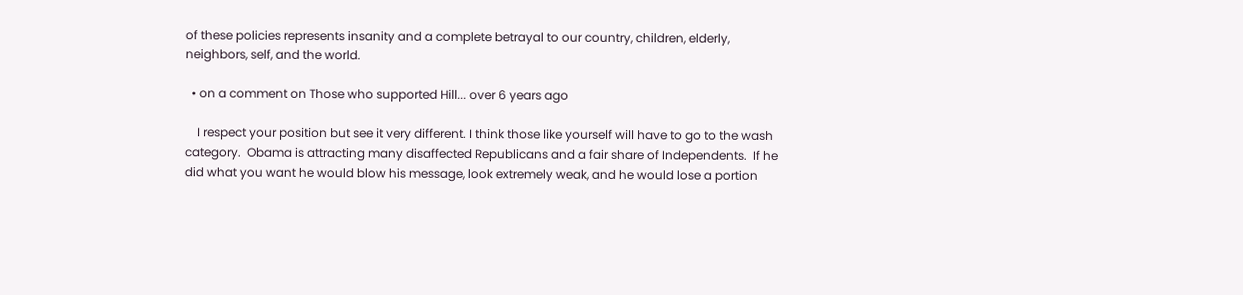of these policies represents insanity and a complete betrayal to our country, children, elderly, neighbors, self, and the world.

  • on a comment on Those who supported Hill... over 6 years ago

    I respect your position but see it very different. I think those like yourself will have to go to the wash category.  Obama is attracting many disaffected Republicans and a fair share of Independents.  If he did what you want he would blow his message, look extremely weak, and he would lose a portion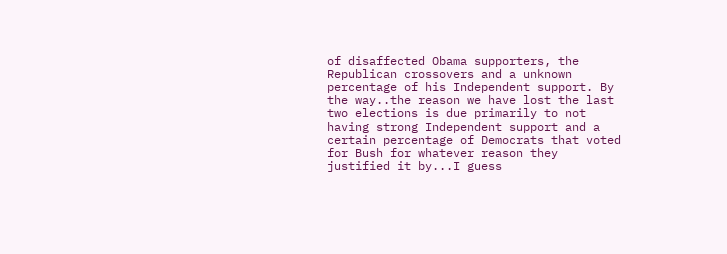of disaffected Obama supporters, the Republican crossovers and a unknown percentage of his Independent support. By the way..the reason we have lost the last two elections is due primarily to not having strong Independent support and a certain percentage of Democrats that voted for Bush for whatever reason they justified it by...I guess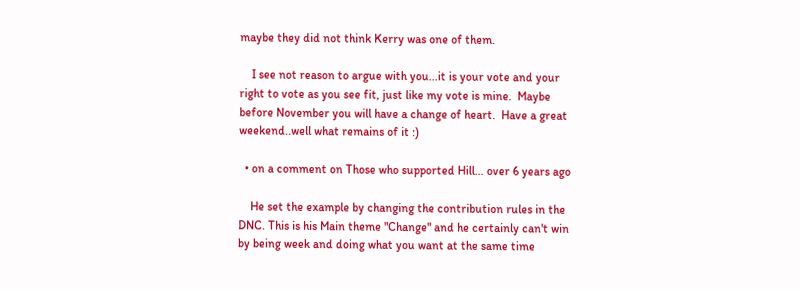maybe they did not think Kerry was one of them.

    I see not reason to argue with you...it is your vote and your right to vote as you see fit, just like my vote is mine.  Maybe before November you will have a change of heart.  Have a great weekend..well what remains of it :)

  • on a comment on Those who supported Hill... over 6 years ago

    He set the example by changing the contribution rules in the DNC. This is his Main theme "Change" and he certainly can't win by being week and doing what you want at the same time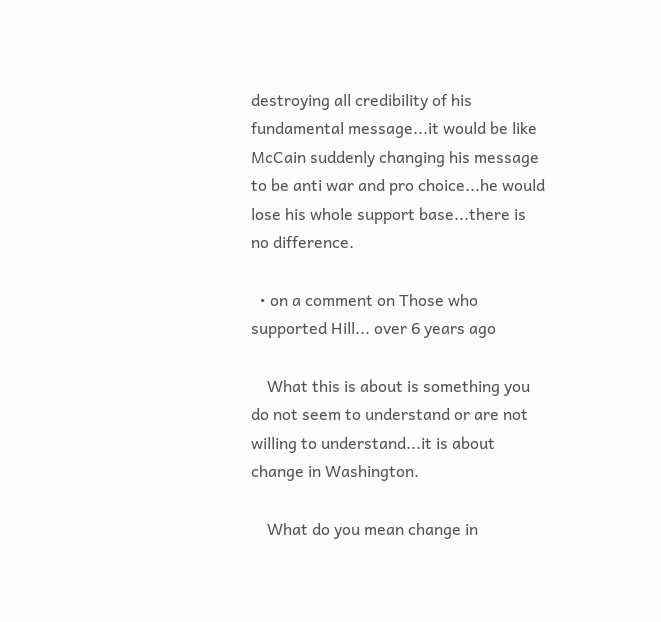destroying all credibility of his fundamental message...it would be like McCain suddenly changing his message to be anti war and pro choice...he would lose his whole support base...there is no difference.

  • on a comment on Those who supported Hill... over 6 years ago

    What this is about is something you do not seem to understand or are not willing to understand...it is about change in Washington.

    What do you mean change in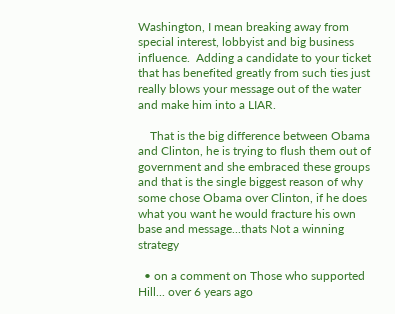Washington, I mean breaking away from special interest, lobbyist and big business influence.  Adding a candidate to your ticket that has benefited greatly from such ties just really blows your message out of the water and make him into a LIAR.

    That is the big difference between Obama and Clinton, he is trying to flush them out of government and she embraced these groups and that is the single biggest reason of why some chose Obama over Clinton, if he does what you want he would fracture his own base and message...thats Not a winning strategy

  • on a comment on Those who supported Hill... over 6 years ago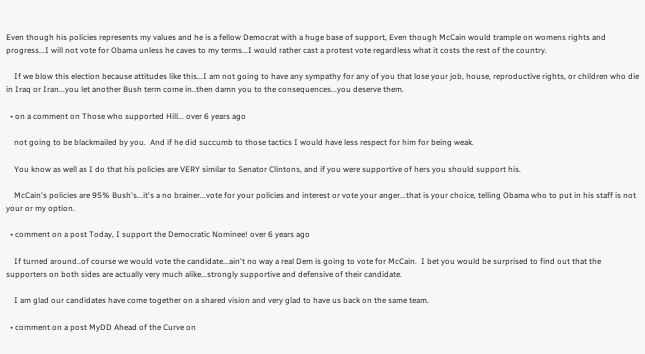Even though his policies represents my values and he is a fellow Democrat with a huge base of support, Even though McCain would trample on womens rights and progress...I will not vote for Obama unless he caves to my terms...I would rather cast a protest vote regardless what it costs the rest of the country.

    If we blow this election because attitudes like this...I am not going to have any sympathy for any of you that lose your job, house, reproductive rights, or children who die in Iraq or Iran...you let another Bush term come in..then damn you to the consequences...you deserve them.

  • on a comment on Those who supported Hill... over 6 years ago

    not going to be blackmailed by you.  And if he did succumb to those tactics I would have less respect for him for being weak.

    You know as well as I do that his policies are VERY similar to Senator Clintons, and if you were supportive of hers you should support his.

    McCain's policies are 95% Bush's...it's a no brainer...vote for your policies and interest or vote your anger...that is your choice, telling Obama who to put in his staff is not your or my option.

  • comment on a post Today, I support the Democratic Nominee! over 6 years ago

    If turned around..of course we would vote the candidate...ain't no way a real Dem is going to vote for McCain.  I bet you would be surprised to find out that the supporters on both sides are actually very much alike...strongly supportive and defensive of their candidate.

    I am glad our candidates have come together on a shared vision and very glad to have us back on the same team.

  • comment on a post MyDD Ahead of the Curve on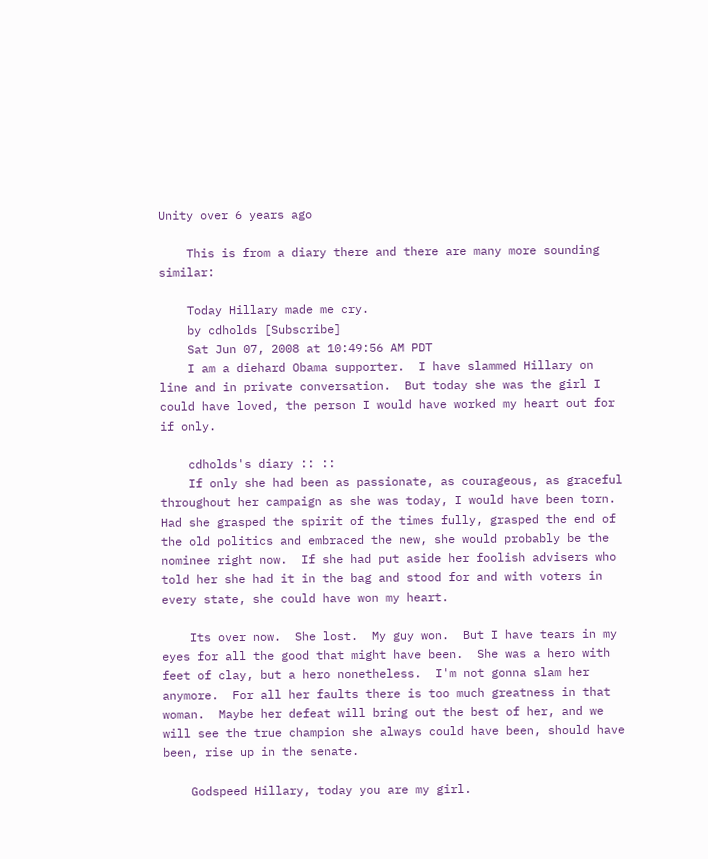Unity over 6 years ago

    This is from a diary there and there are many more sounding similar:

    Today Hillary made me cry.
    by cdholds [Subscribe]
    Sat Jun 07, 2008 at 10:49:56 AM PDT
    I am a diehard Obama supporter.  I have slammed Hillary on line and in private conversation.  But today she was the girl I could have loved, the person I would have worked my heart out for if only.

    cdholds's diary :: ::
    If only she had been as passionate, as courageous, as graceful throughout her campaign as she was today, I would have been torn.  Had she grasped the spirit of the times fully, grasped the end of the old politics and embraced the new, she would probably be the nominee right now.  If she had put aside her foolish advisers who told her she had it in the bag and stood for and with voters in every state, she could have won my heart.

    Its over now.  She lost.  My guy won.  But I have tears in my eyes for all the good that might have been.  She was a hero with feet of clay, but a hero nonetheless.  I'm not gonna slam her anymore.  For all her faults there is too much greatness in that woman.  Maybe her defeat will bring out the best of her, and we will see the true champion she always could have been, should have been, rise up in the senate.

    Godspeed Hillary, today you are my girl.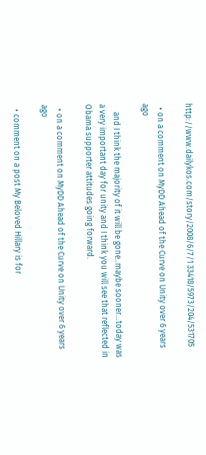http://www.dailykos.com/story/2008/6/7/1 33418/5973/204/531705

  • on a comment on MyDD Ahead of the Curve on Unity over 6 years ago

    and I think the majority of it will be gone..maybe sooner...today was a very important day for unity and I think you will see that reflected in Obama supporter attitudes going forward.

  • on a comment on MyDD Ahead of the Curve on Unity over 6 years ago

  • comment on a post My Beloved Hillary is for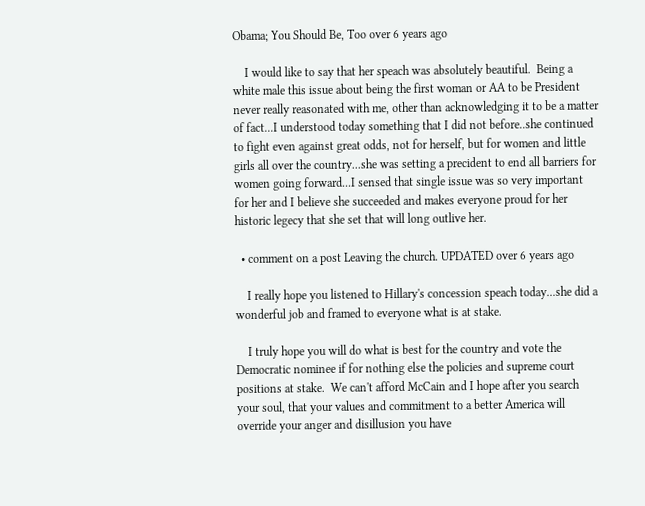Obama; You Should Be, Too over 6 years ago

    I would like to say that her speach was absolutely beautiful.  Being a white male this issue about being the first woman or AA to be President never really reasonated with me, other than acknowledging it to be a matter of fact...I understood today something that I did not before..she continued to fight even against great odds, not for herself, but for women and little girls all over the country...she was setting a precident to end all barriers for women going forward...I sensed that single issue was so very important for her and I believe she succeeded and makes everyone proud for her historic legecy that she set that will long outlive her.

  • comment on a post Leaving the church. UPDATED over 6 years ago

    I really hope you listened to Hillary's concession speach today...she did a wonderful job and framed to everyone what is at stake.

    I truly hope you will do what is best for the country and vote the Democratic nominee if for nothing else the policies and supreme court positions at stake.  We can't afford McCain and I hope after you search your soul, that your values and commitment to a better America will override your anger and disillusion you have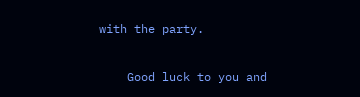with the party.

    Good luck to you and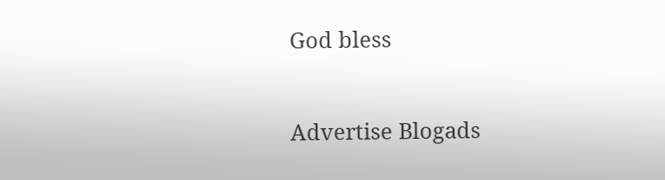God bless


Advertise Blogads